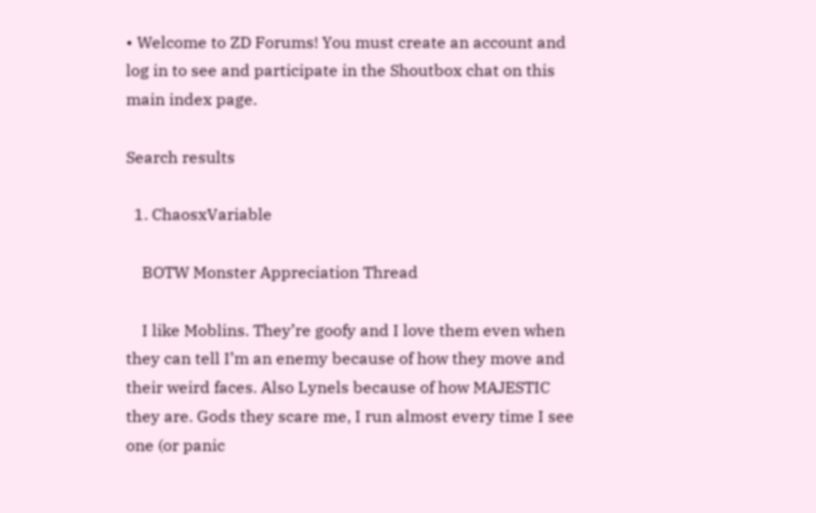• Welcome to ZD Forums! You must create an account and log in to see and participate in the Shoutbox chat on this main index page.

Search results

  1. ChaosxVariable

    BOTW Monster Appreciation Thread

    I like Moblins. They’re goofy and I love them even when they can tell I’m an enemy because of how they move and their weird faces. Also Lynels because of how MAJESTIC they are. Gods they scare me, I run almost every time I see one (or panic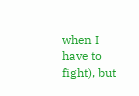when I have to fight), but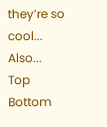they’re so cool... Also...
Top Bottom